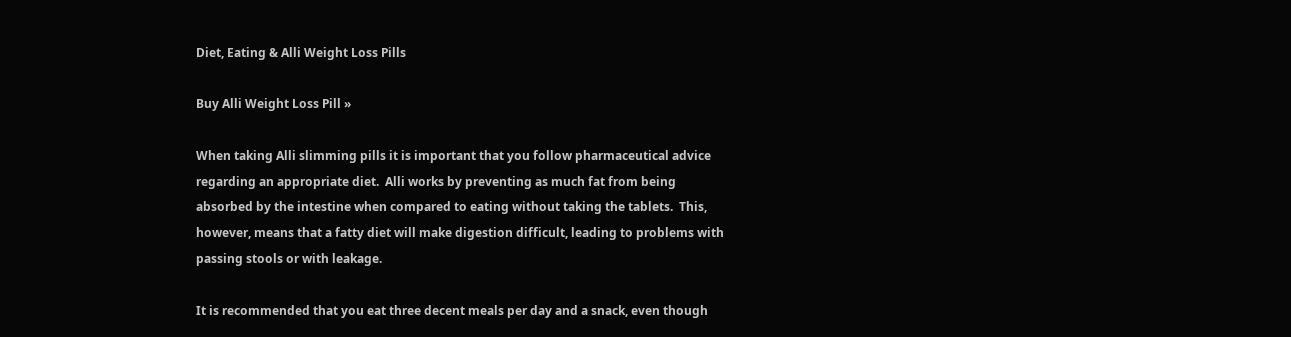Diet, Eating & Alli Weight Loss Pills

Buy Alli Weight Loss Pill »

When taking Alli slimming pills it is important that you follow pharmaceutical advice regarding an appropriate diet.  Alli works by preventing as much fat from being absorbed by the intestine when compared to eating without taking the tablets.  This, however, means that a fatty diet will make digestion difficult, leading to problems with passing stools or with leakage.

It is recommended that you eat three decent meals per day and a snack, even though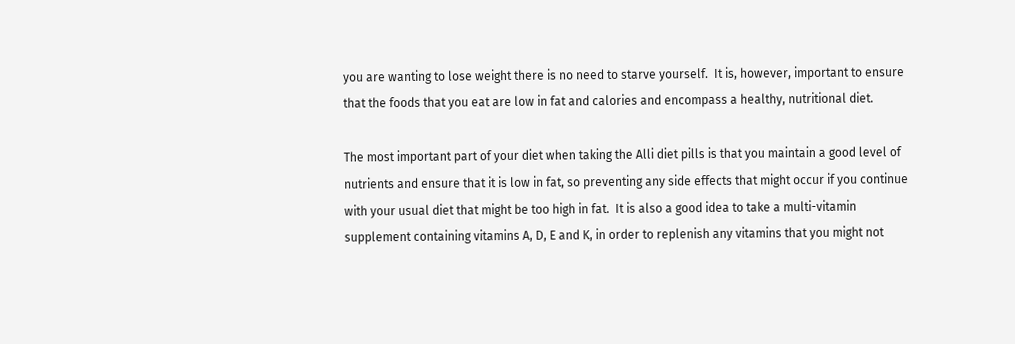you are wanting to lose weight there is no need to starve yourself.  It is, however, important to ensure that the foods that you eat are low in fat and calories and encompass a healthy, nutritional diet.

The most important part of your diet when taking the Alli diet pills is that you maintain a good level of nutrients and ensure that it is low in fat, so preventing any side effects that might occur if you continue with your usual diet that might be too high in fat.  It is also a good idea to take a multi-vitamin supplement containing vitamins A, D, E and K, in order to replenish any vitamins that you might not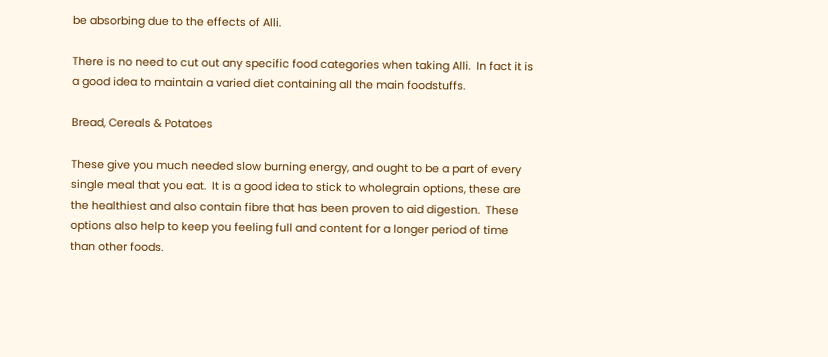be absorbing due to the effects of Alli.

There is no need to cut out any specific food categories when taking Alli.  In fact it is a good idea to maintain a varied diet containing all the main foodstuffs.

Bread, Cereals & Potatoes

These give you much needed slow burning energy, and ought to be a part of every single meal that you eat.  It is a good idea to stick to wholegrain options, these are the healthiest and also contain fibre that has been proven to aid digestion.  These options also help to keep you feeling full and content for a longer period of time than other foods.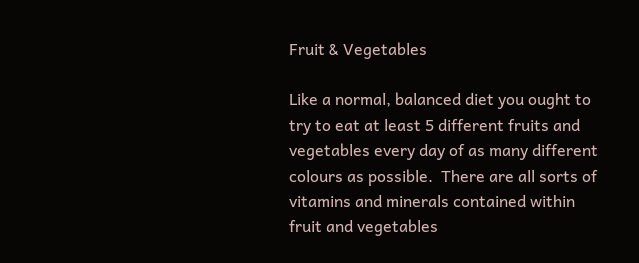Fruit & Vegetables

Like a normal, balanced diet you ought to try to eat at least 5 different fruits and vegetables every day of as many different colours as possible.  There are all sorts of vitamins and minerals contained within fruit and vegetables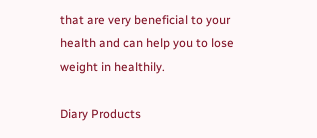that are very beneficial to your health and can help you to lose weight in healthily.

Diary Products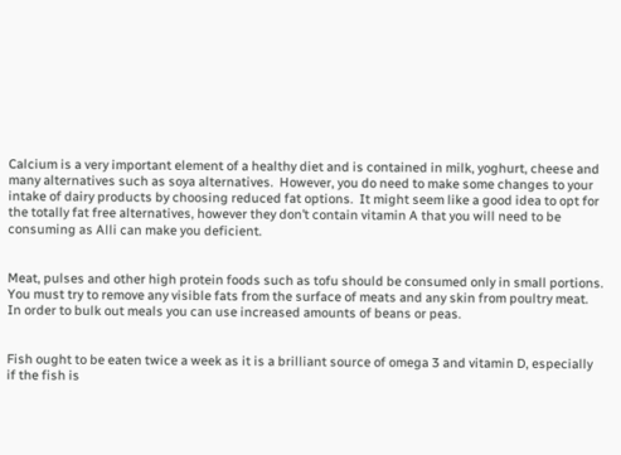Calcium is a very important element of a healthy diet and is contained in milk, yoghurt, cheese and many alternatives such as soya alternatives.  However, you do need to make some changes to your intake of dairy products by choosing reduced fat options.  It might seem like a good idea to opt for the totally fat free alternatives, however they don’t contain vitamin A that you will need to be consuming as Alli can make you deficient.


Meat, pulses and other high protein foods such as tofu should be consumed only in small portions.  You must try to remove any visible fats from the surface of meats and any skin from poultry meat.  In order to bulk out meals you can use increased amounts of beans or peas.


Fish ought to be eaten twice a week as it is a brilliant source of omega 3 and vitamin D, especially if the fish is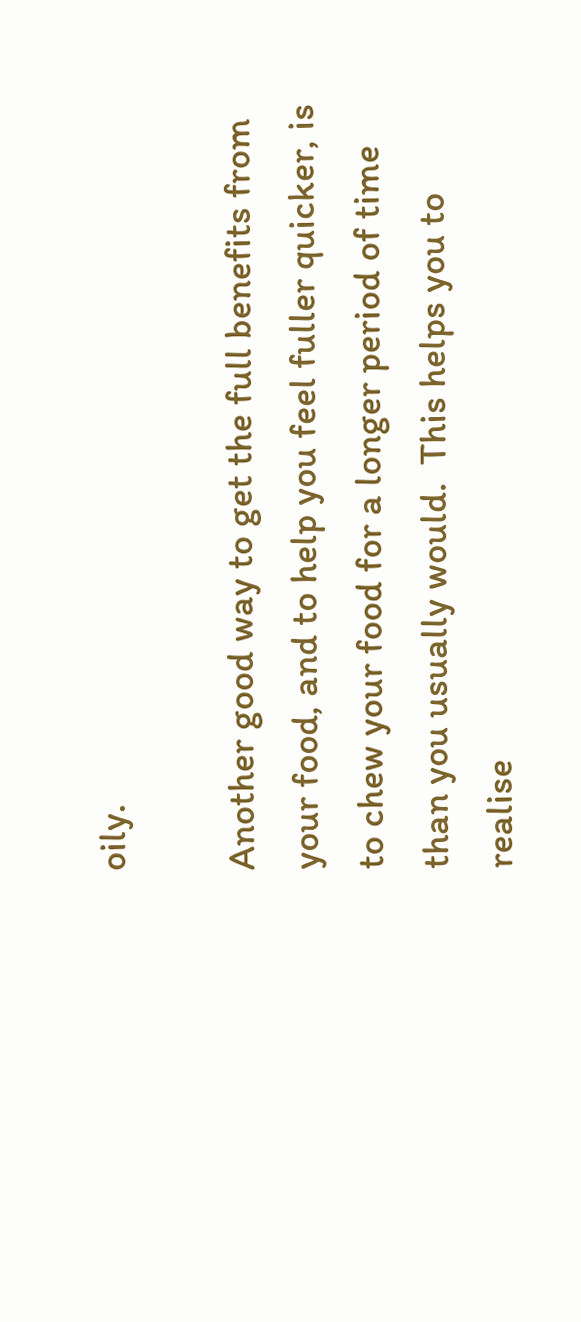oily.

Another good way to get the full benefits from your food, and to help you feel fuller quicker, is to chew your food for a longer period of time than you usually would.  This helps you to realise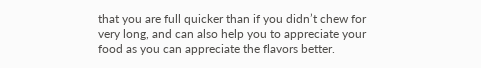that you are full quicker than if you didn’t chew for very long, and can also help you to appreciate your food as you can appreciate the flavors better.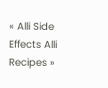« Alli Side Effects Alli Recipes »